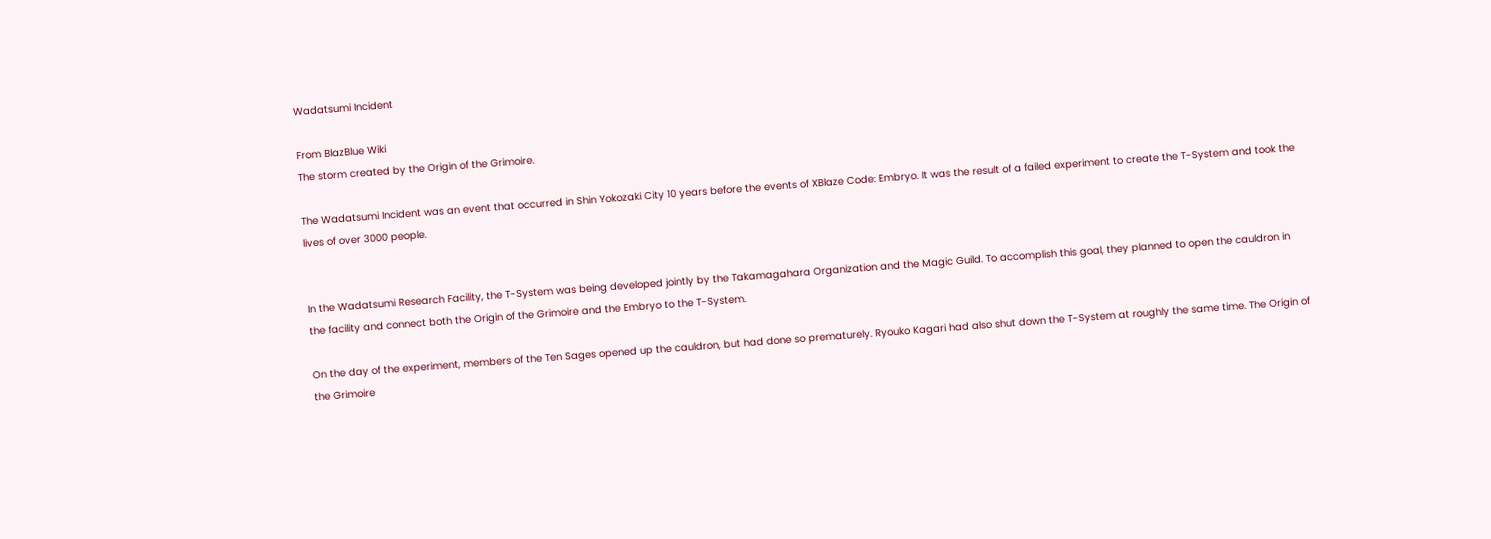Wadatsumi Incident

From BlazBlue Wiki
The storm created by the Origin of the Grimoire.

The Wadatsumi Incident was an event that occurred in Shin Yokozaki City 10 years before the events of XBlaze Code: Embryo. It was the result of a failed experiment to create the T-System and took the lives of over 3000 people.


In the Wadatsumi Research Facility, the T-System was being developed jointly by the Takamagahara Organization and the Magic Guild. To accomplish this goal, they planned to open the cauldron in the facility and connect both the Origin of the Grimoire and the Embryo to the T-System.

On the day of the experiment, members of the Ten Sages opened up the cauldron, but had done so prematurely. Ryouko Kagari had also shut down the T-System at roughly the same time. The Origin of the Grimoire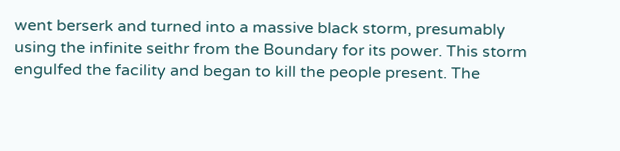went berserk and turned into a massive black storm, presumably using the infinite seithr from the Boundary for its power. This storm engulfed the facility and began to kill the people present. The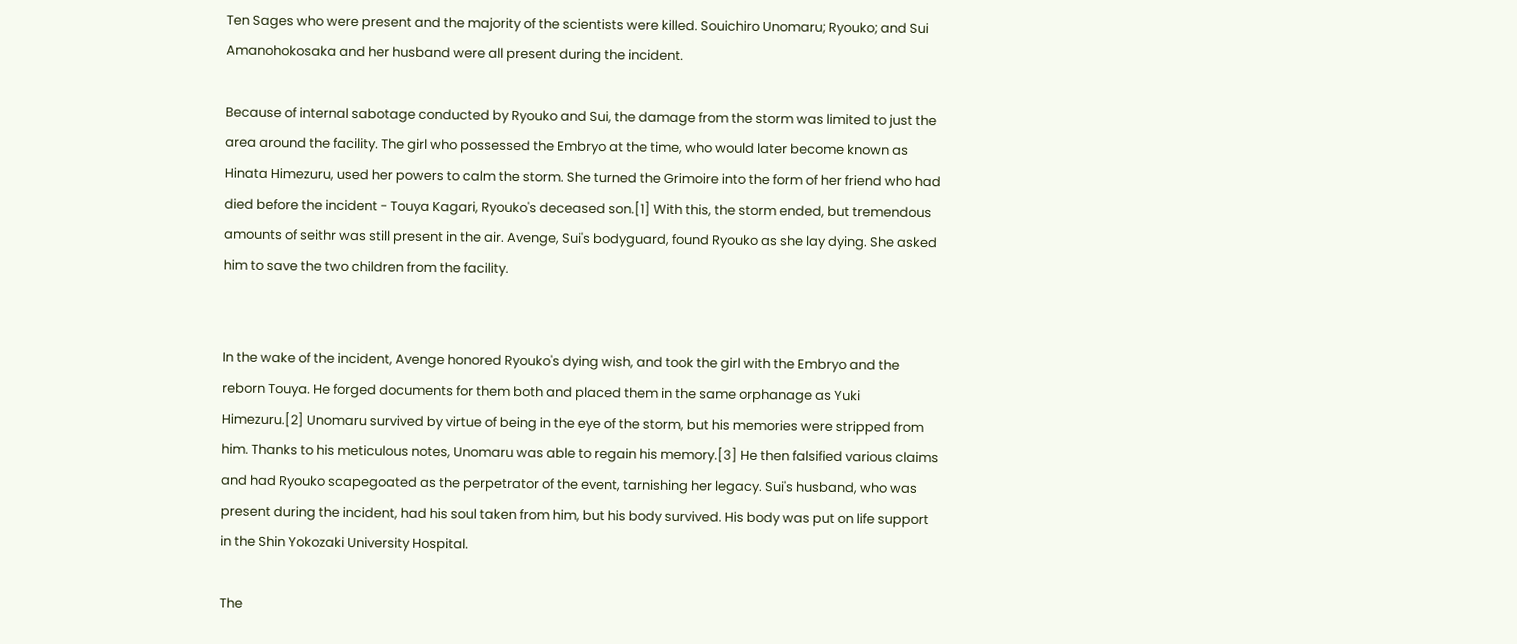Ten Sages who were present and the majority of the scientists were killed. Souichiro Unomaru; Ryouko; and Sui Amanohokosaka and her husband were all present during the incident.

Because of internal sabotage conducted by Ryouko and Sui, the damage from the storm was limited to just the area around the facility. The girl who possessed the Embryo at the time, who would later become known as Hinata Himezuru, used her powers to calm the storm. She turned the Grimoire into the form of her friend who had died before the incident - Touya Kagari, Ryouko's deceased son.[1] With this, the storm ended, but tremendous amounts of seithr was still present in the air. Avenge, Sui's bodyguard, found Ryouko as she lay dying. She asked him to save the two children from the facility.


In the wake of the incident, Avenge honored Ryouko's dying wish, and took the girl with the Embryo and the reborn Touya. He forged documents for them both and placed them in the same orphanage as Yuki Himezuru.[2] Unomaru survived by virtue of being in the eye of the storm, but his memories were stripped from him. Thanks to his meticulous notes, Unomaru was able to regain his memory.[3] He then falsified various claims and had Ryouko scapegoated as the perpetrator of the event, tarnishing her legacy. Sui's husband, who was present during the incident, had his soul taken from him, but his body survived. His body was put on life support in the Shin Yokozaki University Hospital.

The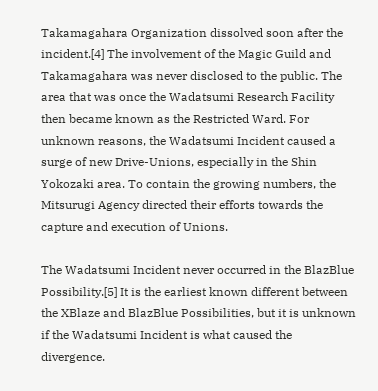Takamagahara Organization dissolved soon after the incident.[4] The involvement of the Magic Guild and Takamagahara was never disclosed to the public. The area that was once the Wadatsumi Research Facility then became known as the Restricted Ward. For unknown reasons, the Wadatsumi Incident caused a surge of new Drive-Unions, especially in the Shin Yokozaki area. To contain the growing numbers, the Mitsurugi Agency directed their efforts towards the capture and execution of Unions.

The Wadatsumi Incident never occurred in the BlazBlue Possibility.[5] It is the earliest known different between the XBlaze and BlazBlue Possibilities, but it is unknown if the Wadatsumi Incident is what caused the divergence.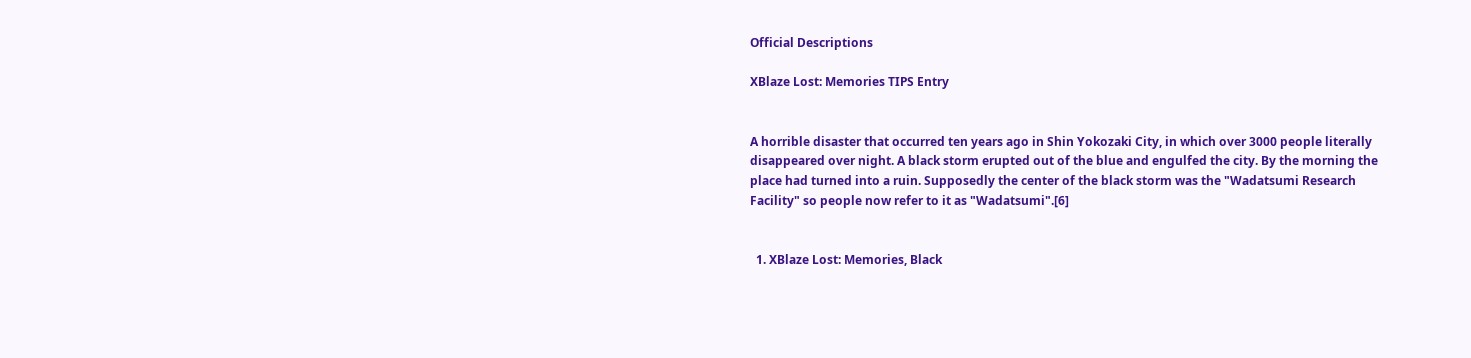Official Descriptions

XBlaze Lost: Memories TIPS Entry


A horrible disaster that occurred ten years ago in Shin Yokozaki City, in which over 3000 people literally disappeared over night. A black storm erupted out of the blue and engulfed the city. By the morning the place had turned into a ruin. Supposedly the center of the black storm was the "Wadatsumi Research Facility" so people now refer to it as "Wadatsumi".[6]


  1. XBlaze Lost: Memories, Black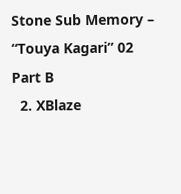Stone Sub Memory – “Touya Kagari” 02 Part B
  2. XBlaze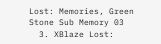Lost: Memories, Green Stone Sub Memory 03
  3. XBlaze Lost: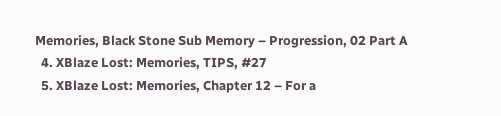Memories, Black Stone Sub Memory – Progression, 02 Part A
  4. XBlaze Lost: Memories, TIPS, #27
  5. XBlaze Lost: Memories, Chapter 12 – For a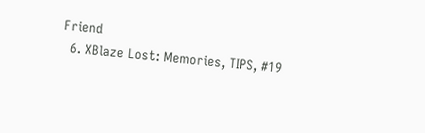Friend
  6. XBlaze Lost: Memories, TIPS, #19